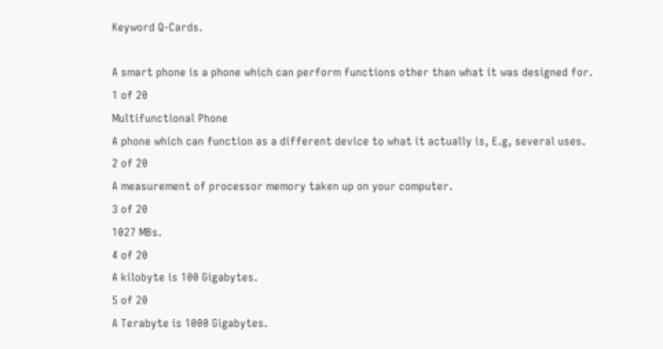Keyword Q-Cards.

A smart phone is a phone which can perform functions other than what it was designed for.
1 of 20
Multifunctional Phone
A phone which can function as a different device to what it actually is, E.g, several uses.
2 of 20
A measurement of processor memory taken up on your computer.
3 of 20
1027 MBs.
4 of 20
A kilobyte is 100 Gigabytes.
5 of 20
A Terabyte is 1000 Gigabytes.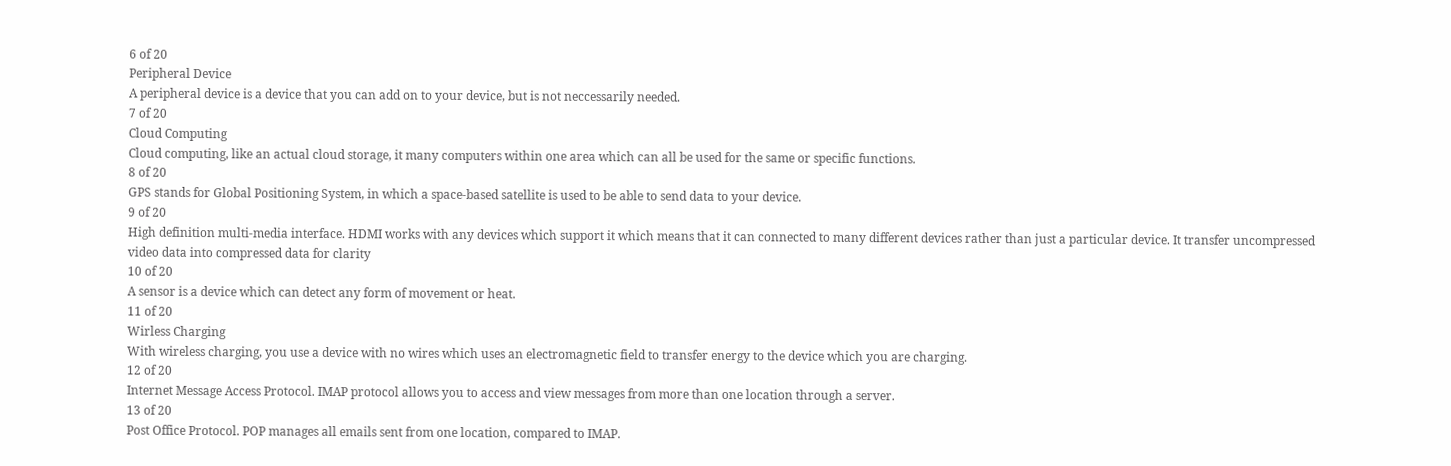6 of 20
Peripheral Device
A peripheral device is a device that you can add on to your device, but is not neccessarily needed.
7 of 20
Cloud Computing
Cloud computing, like an actual cloud storage, it many computers within one area which can all be used for the same or specific functions.
8 of 20
GPS stands for Global Positioning System, in which a space-based satellite is used to be able to send data to your device.
9 of 20
High definition multi-media interface. HDMI works with any devices which support it which means that it can connected to many different devices rather than just a particular device. It transfer uncompressed video data into compressed data for clarity
10 of 20
A sensor is a device which can detect any form of movement or heat.
11 of 20
Wirless Charging
With wireless charging, you use a device with no wires which uses an electromagnetic field to transfer energy to the device which you are charging.
12 of 20
Internet Message Access Protocol. IMAP protocol allows you to access and view messages from more than one location through a server.
13 of 20
Post Office Protocol. POP manages all emails sent from one location, compared to IMAP.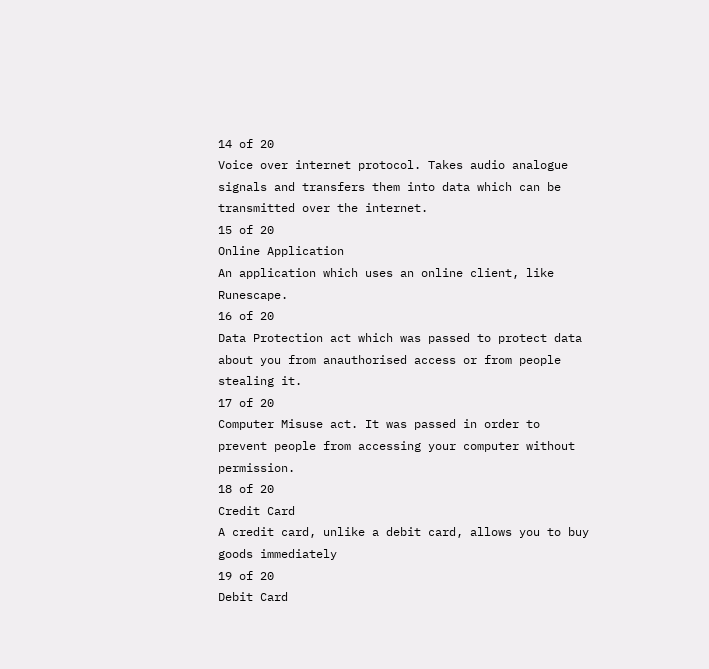14 of 20
Voice over internet protocol. Takes audio analogue signals and transfers them into data which can be transmitted over the internet.
15 of 20
Online Application
An application which uses an online client, like Runescape.
16 of 20
Data Protection act which was passed to protect data about you from anauthorised access or from people stealing it.
17 of 20
Computer Misuse act. It was passed in order to prevent people from accessing your computer without permission.
18 of 20
Credit Card
A credit card, unlike a debit card, allows you to buy goods immediately
19 of 20
Debit Card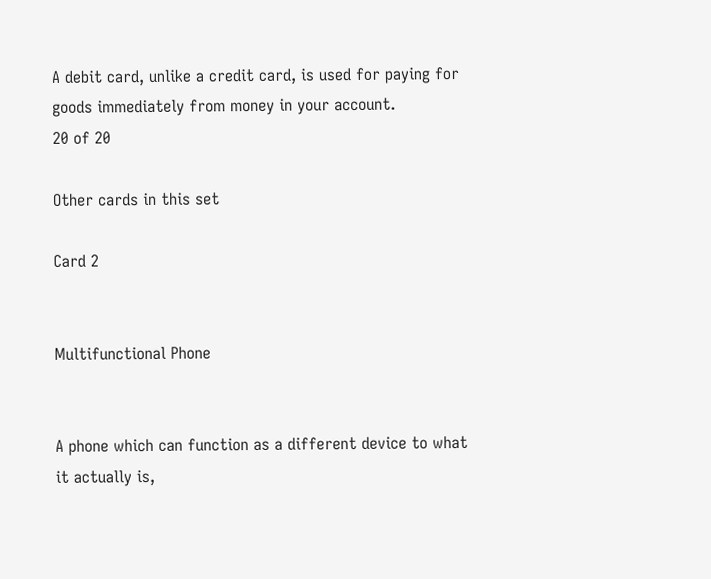A debit card, unlike a credit card, is used for paying for goods immediately from money in your account.
20 of 20

Other cards in this set

Card 2


Multifunctional Phone


A phone which can function as a different device to what it actually is,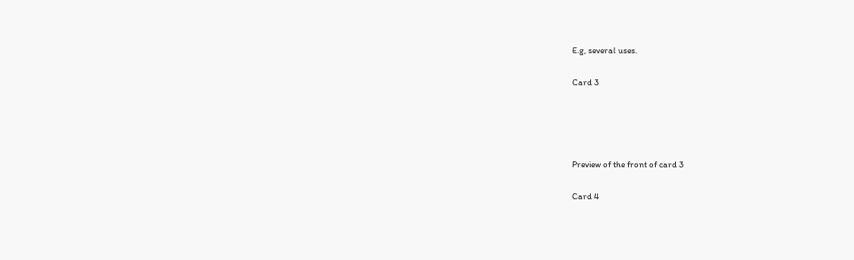E.g, several uses.

Card 3




Preview of the front of card 3

Card 4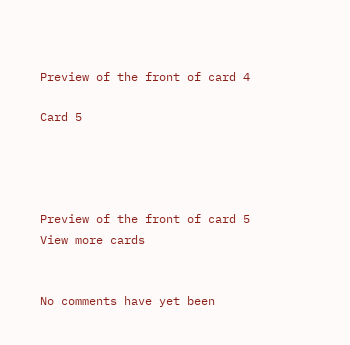Preview of the front of card 4

Card 5




Preview of the front of card 5
View more cards


No comments have yet been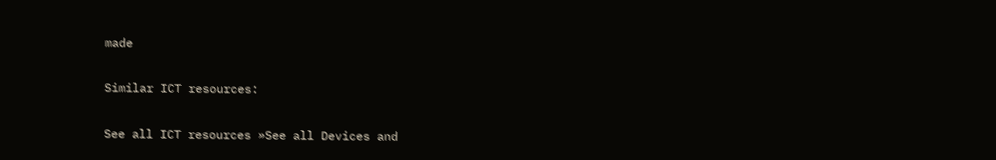made

Similar ICT resources:

See all ICT resources »See all Devices and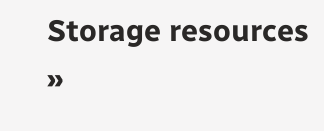Storage resources »